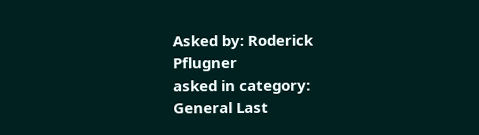Asked by: Roderick Pflugner
asked in category: General Last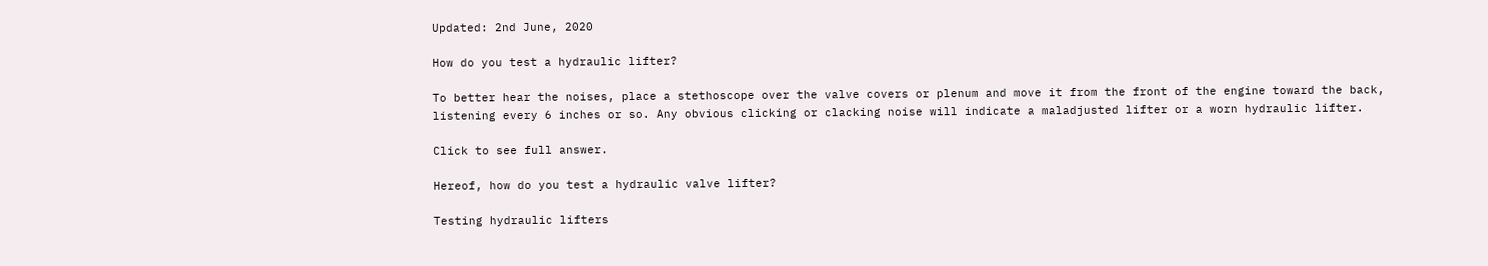Updated: 2nd June, 2020

How do you test a hydraulic lifter?

To better hear the noises, place a stethoscope over the valve covers or plenum and move it from the front of the engine toward the back, listening every 6 inches or so. Any obvious clicking or clacking noise will indicate a maladjusted lifter or a worn hydraulic lifter.

Click to see full answer.

Hereof, how do you test a hydraulic valve lifter?

Testing hydraulic lifters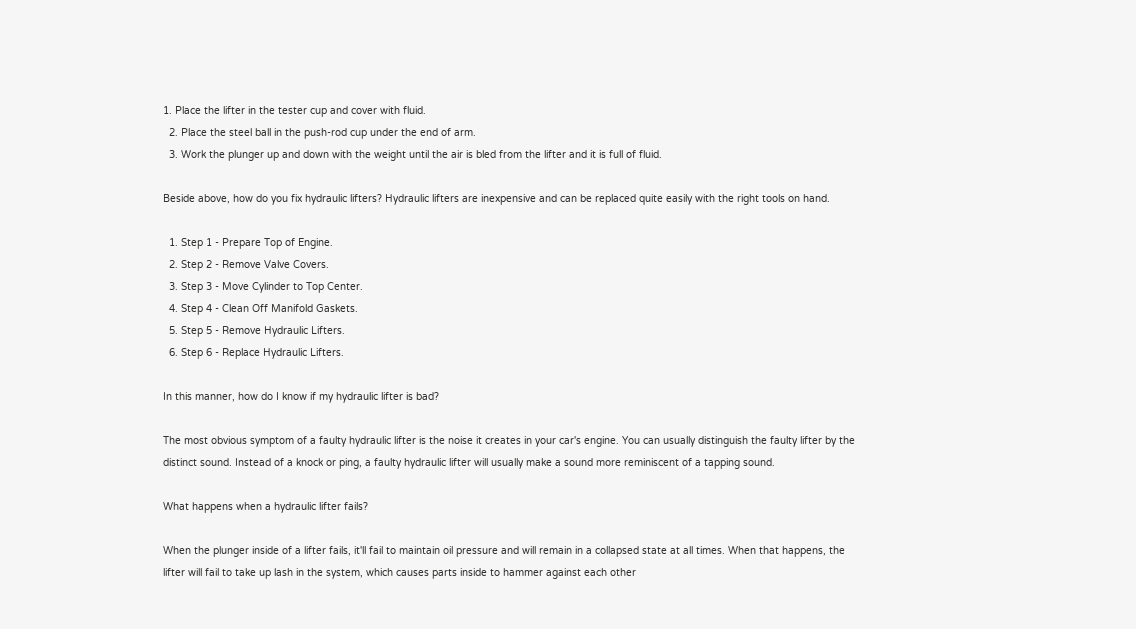1. Place the lifter in the tester cup and cover with fluid.
  2. Place the steel ball in the push-rod cup under the end of arm.
  3. Work the plunger up and down with the weight until the air is bled from the lifter and it is full of fluid.

Beside above, how do you fix hydraulic lifters? Hydraulic lifters are inexpensive and can be replaced quite easily with the right tools on hand.

  1. Step 1 - Prepare Top of Engine.
  2. Step 2 - Remove Valve Covers.
  3. Step 3 - Move Cylinder to Top Center.
  4. Step 4 - Clean Off Manifold Gaskets.
  5. Step 5 - Remove Hydraulic Lifters.
  6. Step 6 - Replace Hydraulic Lifters.

In this manner, how do I know if my hydraulic lifter is bad?

The most obvious symptom of a faulty hydraulic lifter is the noise it creates in your car's engine. You can usually distinguish the faulty lifter by the distinct sound. Instead of a knock or ping, a faulty hydraulic lifter will usually make a sound more reminiscent of a tapping sound.

What happens when a hydraulic lifter fails?

When the plunger inside of a lifter fails, it'll fail to maintain oil pressure and will remain in a collapsed state at all times. When that happens, the lifter will fail to take up lash in the system, which causes parts inside to hammer against each other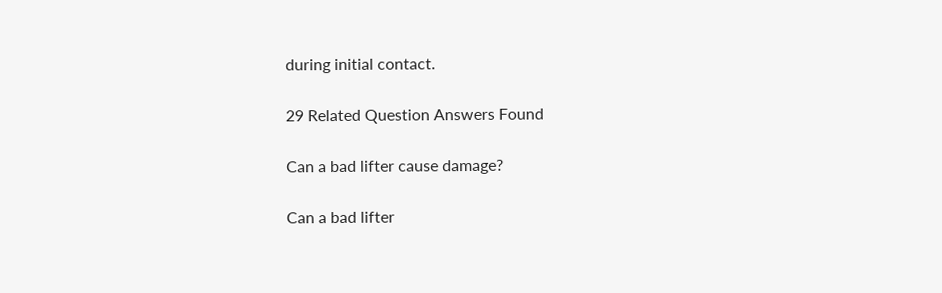during initial contact.

29 Related Question Answers Found

Can a bad lifter cause damage?

Can a bad lifter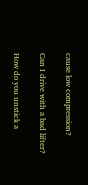cause low compression?

Can I drive with a bad lifter?

How do you unstick a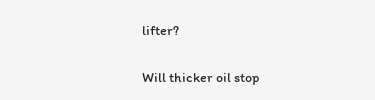lifter?

Will thicker oil stop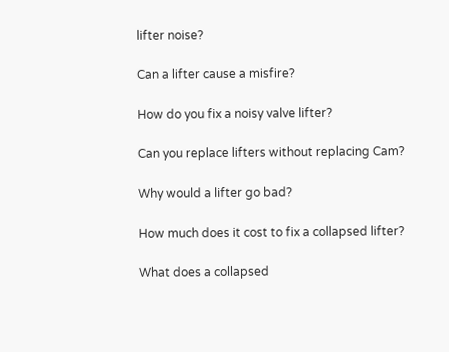lifter noise?

Can a lifter cause a misfire?

How do you fix a noisy valve lifter?

Can you replace lifters without replacing Cam?

Why would a lifter go bad?

How much does it cost to fix a collapsed lifter?

What does a collapsed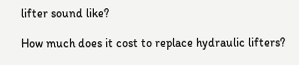lifter sound like?

How much does it cost to replace hydraulic lifters?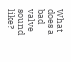What does a bad valve sound like?